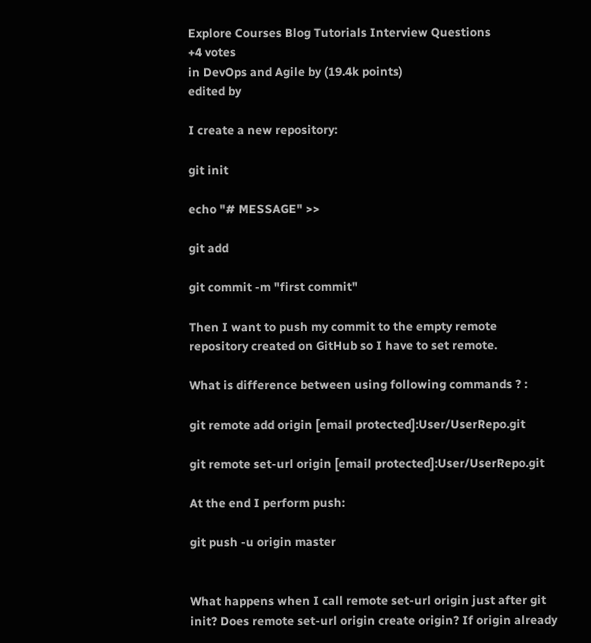Explore Courses Blog Tutorials Interview Questions
+4 votes
in DevOps and Agile by (19.4k points)
edited by

I create a new repository:

git init

echo "# MESSAGE" >>

git add

git commit -m "first commit"

Then I want to push my commit to the empty remote repository created on GitHub so I have to set remote.

What is difference between using following commands ? :

git remote add origin [email protected]:User/UserRepo.git

git remote set-url origin [email protected]:User/UserRepo.git

At the end I perform push:

git push -u origin master


What happens when I call remote set-url origin just after git init? Does remote set-url origin create origin? If origin already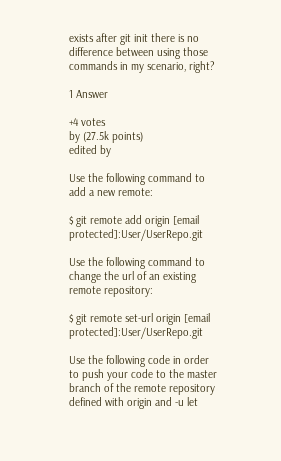exists after git init there is no difference between using those commands in my scenario, right?

1 Answer

+4 votes
by (27.5k points)
edited by

Use the following command to add a new remote:

$ git remote add origin [email protected]:User/UserRepo.git

Use the following command to change the url of an existing remote repository:

$ git remote set-url origin [email protected]:User/UserRepo.git

Use the following code in order to push your code to the master branch of the remote repository defined with origin and -u let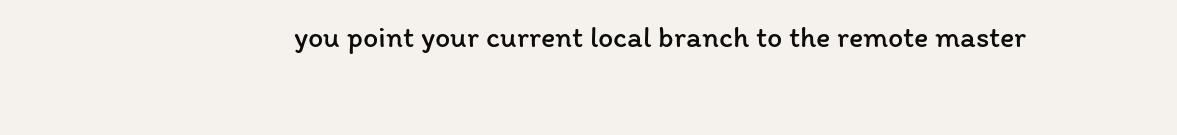you point your current local branch to the remote master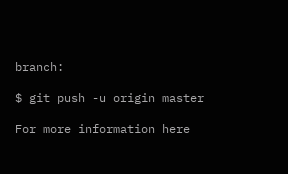branch:

$ git push -u origin master

For more information here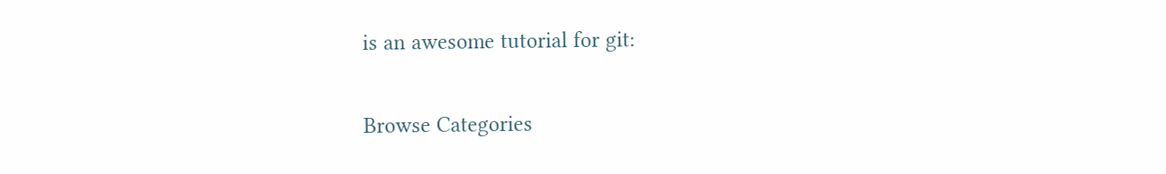is an awesome tutorial for git:

Browse Categories